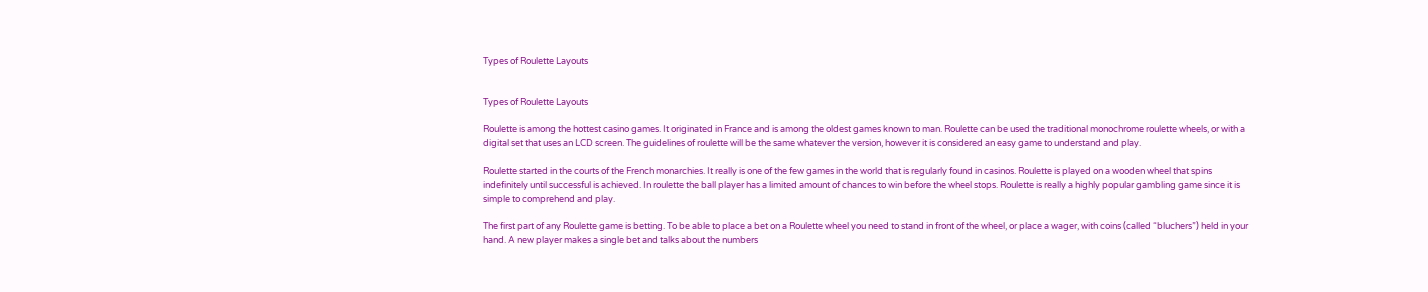Types of Roulette Layouts


Types of Roulette Layouts

Roulette is among the hottest casino games. It originated in France and is among the oldest games known to man. Roulette can be used the traditional monochrome roulette wheels, or with a digital set that uses an LCD screen. The guidelines of roulette will be the same whatever the version, however it is considered an easy game to understand and play.

Roulette started in the courts of the French monarchies. It really is one of the few games in the world that is regularly found in casinos. Roulette is played on a wooden wheel that spins indefinitely until successful is achieved. In roulette the ball player has a limited amount of chances to win before the wheel stops. Roulette is really a highly popular gambling game since it is simple to comprehend and play.

The first part of any Roulette game is betting. To be able to place a bet on a Roulette wheel you need to stand in front of the wheel, or place a wager, with coins (called “bluchers”) held in your hand. A new player makes a single bet and talks about the numbers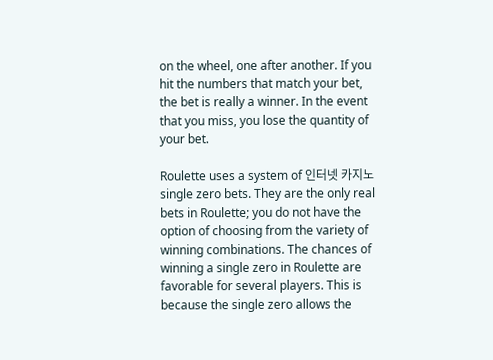on the wheel, one after another. If you hit the numbers that match your bet, the bet is really a winner. In the event that you miss, you lose the quantity of your bet.

Roulette uses a system of 인터넷 카지노 single zero bets. They are the only real bets in Roulette; you do not have the option of choosing from the variety of winning combinations. The chances of winning a single zero in Roulette are favorable for several players. This is because the single zero allows the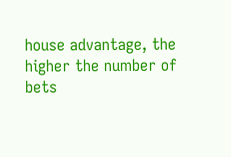house advantage, the higher the number of bets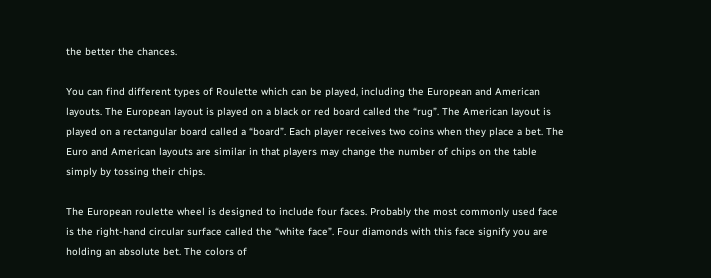the better the chances.

You can find different types of Roulette which can be played, including the European and American layouts. The European layout is played on a black or red board called the “rug”. The American layout is played on a rectangular board called a “board”. Each player receives two coins when they place a bet. The Euro and American layouts are similar in that players may change the number of chips on the table simply by tossing their chips.

The European roulette wheel is designed to include four faces. Probably the most commonly used face is the right-hand circular surface called the “white face”. Four diamonds with this face signify you are holding an absolute bet. The colors of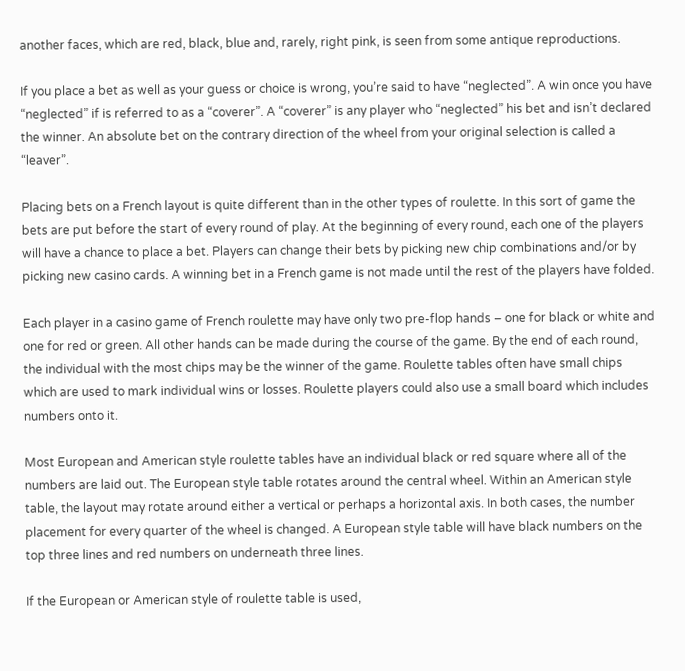another faces, which are red, black, blue and, rarely, right pink, is seen from some antique reproductions.

If you place a bet as well as your guess or choice is wrong, you’re said to have “neglected”. A win once you have “neglected” if is referred to as a “coverer”. A “coverer” is any player who “neglected” his bet and isn’t declared the winner. An absolute bet on the contrary direction of the wheel from your original selection is called a “leaver”.

Placing bets on a French layout is quite different than in the other types of roulette. In this sort of game the bets are put before the start of every round of play. At the beginning of every round, each one of the players will have a chance to place a bet. Players can change their bets by picking new chip combinations and/or by picking new casino cards. A winning bet in a French game is not made until the rest of the players have folded.

Each player in a casino game of French roulette may have only two pre-flop hands – one for black or white and one for red or green. All other hands can be made during the course of the game. By the end of each round, the individual with the most chips may be the winner of the game. Roulette tables often have small chips which are used to mark individual wins or losses. Roulette players could also use a small board which includes numbers onto it.

Most European and American style roulette tables have an individual black or red square where all of the numbers are laid out. The European style table rotates around the central wheel. Within an American style table, the layout may rotate around either a vertical or perhaps a horizontal axis. In both cases, the number placement for every quarter of the wheel is changed. A European style table will have black numbers on the top three lines and red numbers on underneath three lines.

If the European or American style of roulette table is used,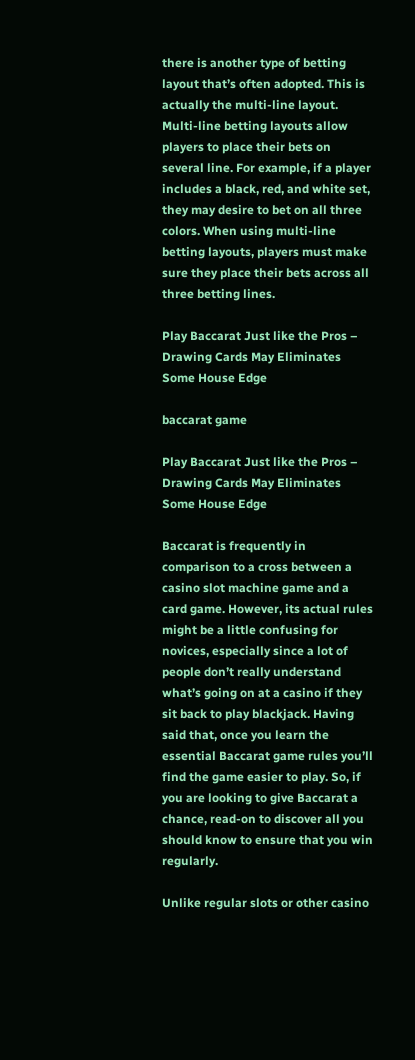there is another type of betting layout that’s often adopted. This is actually the multi-line layout. Multi-line betting layouts allow players to place their bets on several line. For example, if a player includes a black, red, and white set, they may desire to bet on all three colors. When using multi-line betting layouts, players must make sure they place their bets across all three betting lines.

Play Baccarat Just like the Pros – Drawing Cards May Eliminates Some House Edge

baccarat game

Play Baccarat Just like the Pros – Drawing Cards May Eliminates Some House Edge

Baccarat is frequently in comparison to a cross between a casino slot machine game and a card game. However, its actual rules might be a little confusing for novices, especially since a lot of people don’t really understand what’s going on at a casino if they sit back to play blackjack. Having said that, once you learn the essential Baccarat game rules you’ll find the game easier to play. So, if you are looking to give Baccarat a chance, read-on to discover all you should know to ensure that you win regularly.

Unlike regular slots or other casino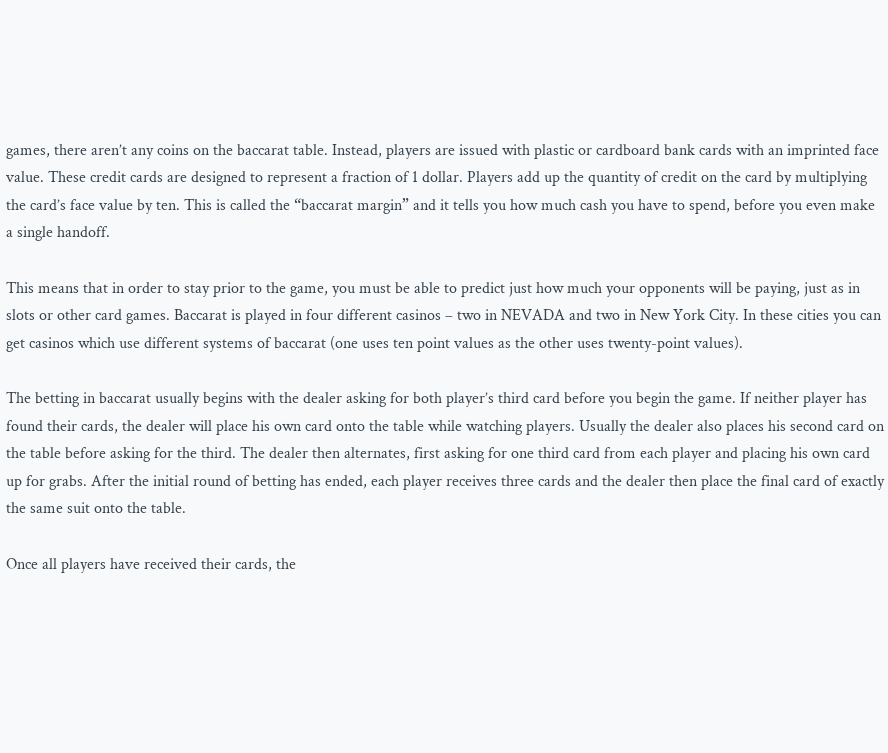games, there aren’t any coins on the baccarat table. Instead, players are issued with plastic or cardboard bank cards with an imprinted face value. These credit cards are designed to represent a fraction of 1 dollar. Players add up the quantity of credit on the card by multiplying the card’s face value by ten. This is called the “baccarat margin” and it tells you how much cash you have to spend, before you even make a single handoff.

This means that in order to stay prior to the game, you must be able to predict just how much your opponents will be paying, just as in slots or other card games. Baccarat is played in four different casinos – two in NEVADA and two in New York City. In these cities you can get casinos which use different systems of baccarat (one uses ten point values as the other uses twenty-point values).

The betting in baccarat usually begins with the dealer asking for both player’s third card before you begin the game. If neither player has found their cards, the dealer will place his own card onto the table while watching players. Usually the dealer also places his second card on the table before asking for the third. The dealer then alternates, first asking for one third card from each player and placing his own card up for grabs. After the initial round of betting has ended, each player receives three cards and the dealer then place the final card of exactly the same suit onto the table.

Once all players have received their cards, the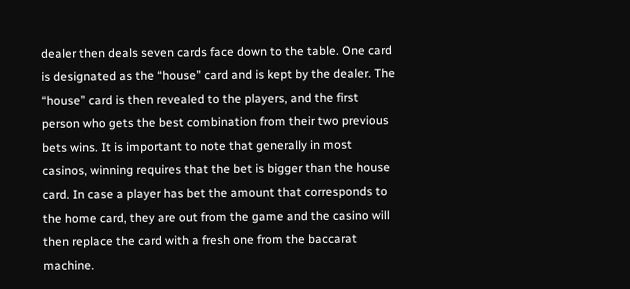dealer then deals seven cards face down to the table. One card is designated as the “house” card and is kept by the dealer. The “house” card is then revealed to the players, and the first person who gets the best combination from their two previous bets wins. It is important to note that generally in most casinos, winning requires that the bet is bigger than the house card. In case a player has bet the amount that corresponds to the home card, they are out from the game and the casino will then replace the card with a fresh one from the baccarat machine.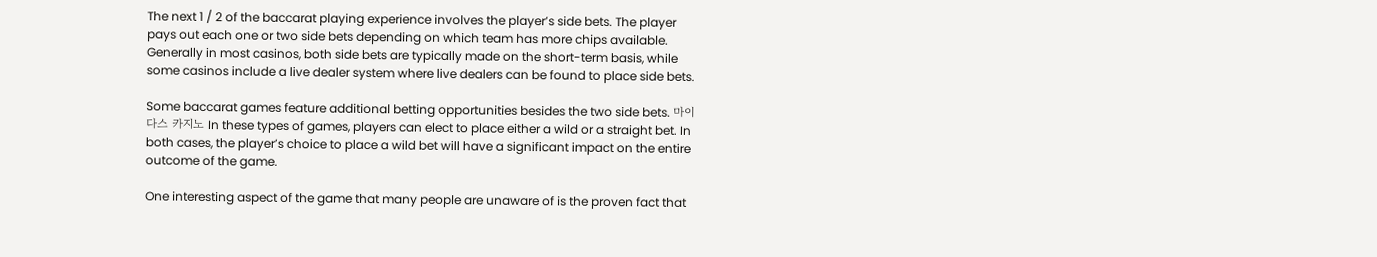The next 1 / 2 of the baccarat playing experience involves the player’s side bets. The player pays out each one or two side bets depending on which team has more chips available. Generally in most casinos, both side bets are typically made on the short-term basis, while some casinos include a live dealer system where live dealers can be found to place side bets.

Some baccarat games feature additional betting opportunities besides the two side bets. 마이다스 카지노 In these types of games, players can elect to place either a wild or a straight bet. In both cases, the player’s choice to place a wild bet will have a significant impact on the entire outcome of the game.

One interesting aspect of the game that many people are unaware of is the proven fact that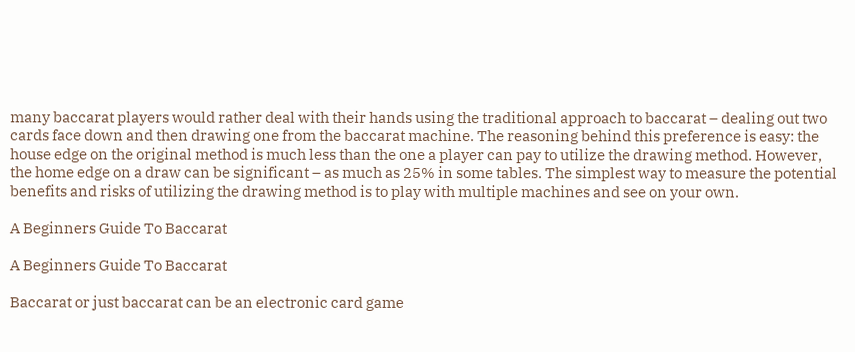many baccarat players would rather deal with their hands using the traditional approach to baccarat – dealing out two cards face down and then drawing one from the baccarat machine. The reasoning behind this preference is easy: the house edge on the original method is much less than the one a player can pay to utilize the drawing method. However, the home edge on a draw can be significant – as much as 25% in some tables. The simplest way to measure the potential benefits and risks of utilizing the drawing method is to play with multiple machines and see on your own.

A Beginners Guide To Baccarat

A Beginners Guide To Baccarat

Baccarat or just baccarat can be an electronic card game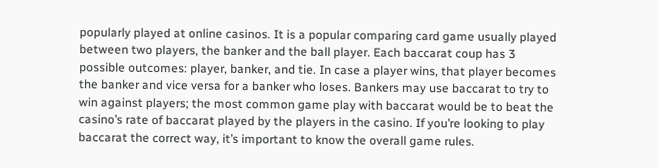popularly played at online casinos. It is a popular comparing card game usually played between two players, the banker and the ball player. Each baccarat coup has 3 possible outcomes: player, banker, and tie. In case a player wins, that player becomes the banker and vice versa for a banker who loses. Bankers may use baccarat to try to win against players; the most common game play with baccarat would be to beat the casino’s rate of baccarat played by the players in the casino. If you’re looking to play baccarat the correct way, it’s important to know the overall game rules.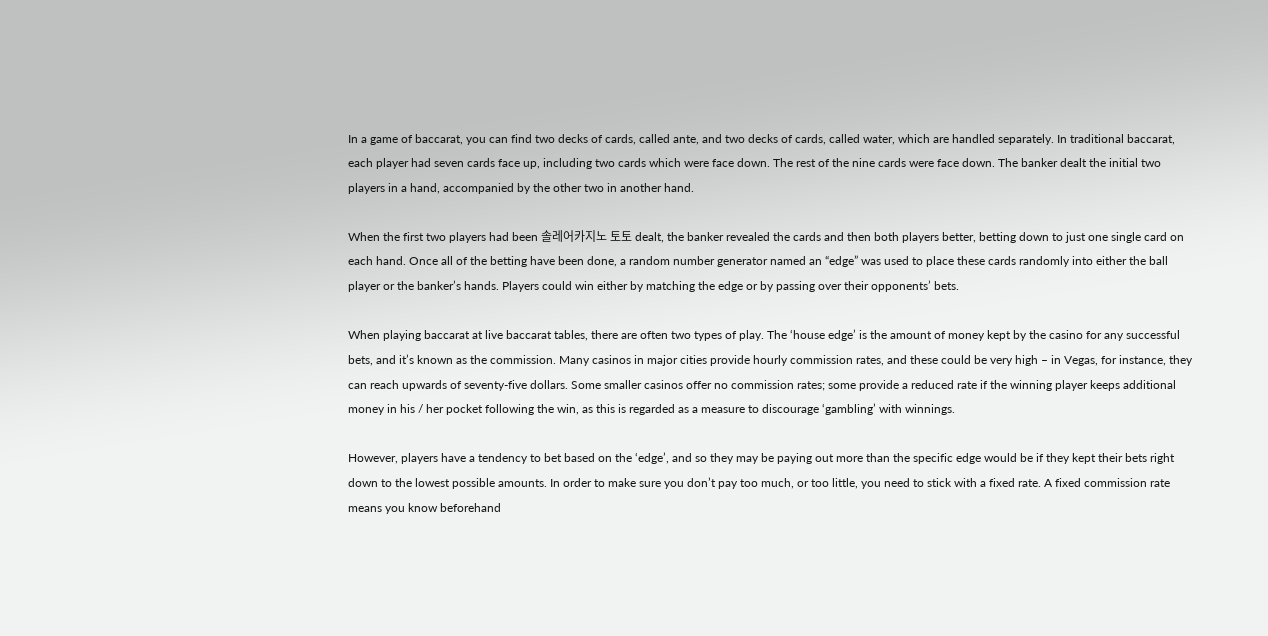In a game of baccarat, you can find two decks of cards, called ante, and two decks of cards, called water, which are handled separately. In traditional baccarat, each player had seven cards face up, including two cards which were face down. The rest of the nine cards were face down. The banker dealt the initial two players in a hand, accompanied by the other two in another hand.

When the first two players had been 솔레어카지노 토토 dealt, the banker revealed the cards and then both players better, betting down to just one single card on each hand. Once all of the betting have been done, a random number generator named an “edge” was used to place these cards randomly into either the ball player or the banker’s hands. Players could win either by matching the edge or by passing over their opponents’ bets.

When playing baccarat at live baccarat tables, there are often two types of play. The ‘house edge’ is the amount of money kept by the casino for any successful bets, and it’s known as the commission. Many casinos in major cities provide hourly commission rates, and these could be very high – in Vegas, for instance, they can reach upwards of seventy-five dollars. Some smaller casinos offer no commission rates; some provide a reduced rate if the winning player keeps additional money in his / her pocket following the win, as this is regarded as a measure to discourage ‘gambling’ with winnings.

However, players have a tendency to bet based on the ‘edge’, and so they may be paying out more than the specific edge would be if they kept their bets right down to the lowest possible amounts. In order to make sure you don’t pay too much, or too little, you need to stick with a fixed rate. A fixed commission rate means you know beforehand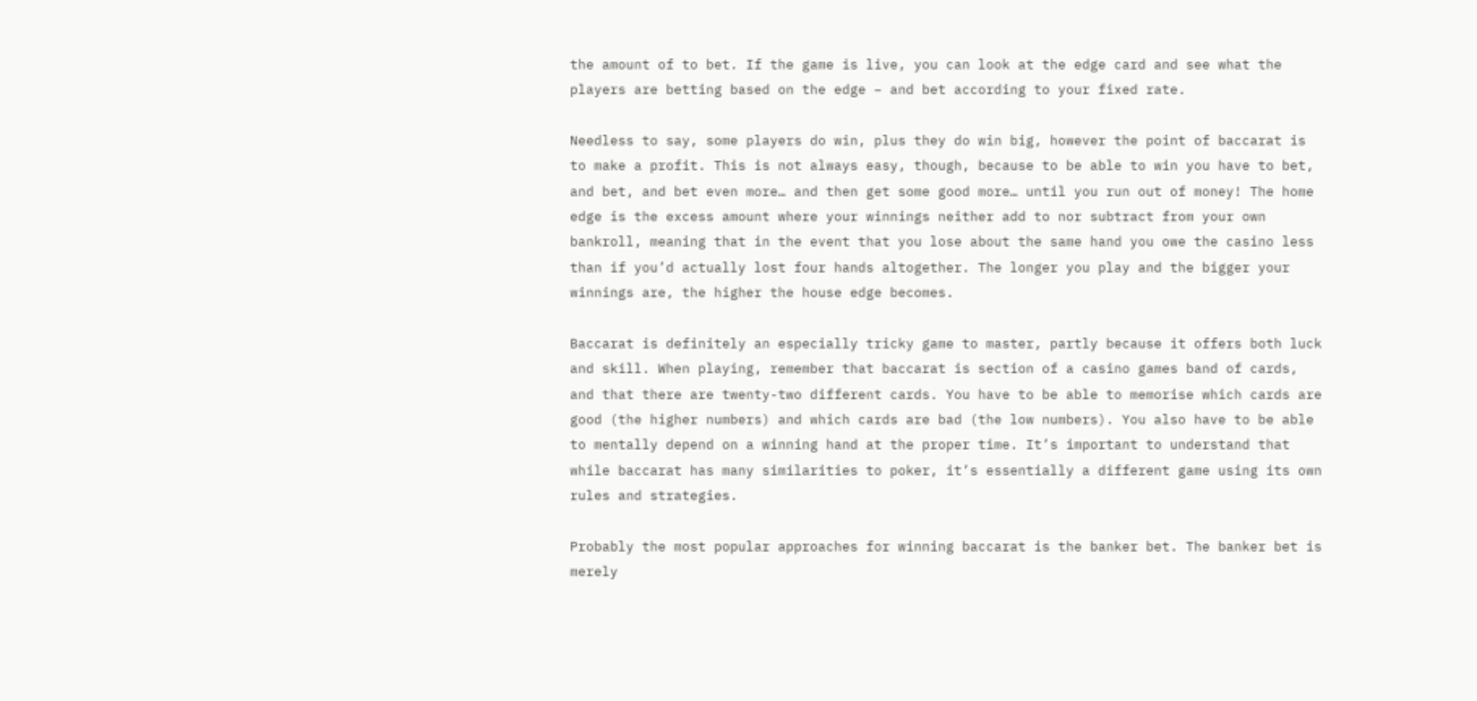the amount of to bet. If the game is live, you can look at the edge card and see what the players are betting based on the edge – and bet according to your fixed rate.

Needless to say, some players do win, plus they do win big, however the point of baccarat is to make a profit. This is not always easy, though, because to be able to win you have to bet, and bet, and bet even more… and then get some good more… until you run out of money! The home edge is the excess amount where your winnings neither add to nor subtract from your own bankroll, meaning that in the event that you lose about the same hand you owe the casino less than if you’d actually lost four hands altogether. The longer you play and the bigger your winnings are, the higher the house edge becomes.

Baccarat is definitely an especially tricky game to master, partly because it offers both luck and skill. When playing, remember that baccarat is section of a casino games band of cards, and that there are twenty-two different cards. You have to be able to memorise which cards are good (the higher numbers) and which cards are bad (the low numbers). You also have to be able to mentally depend on a winning hand at the proper time. It’s important to understand that while baccarat has many similarities to poker, it’s essentially a different game using its own rules and strategies.

Probably the most popular approaches for winning baccarat is the banker bet. The banker bet is merely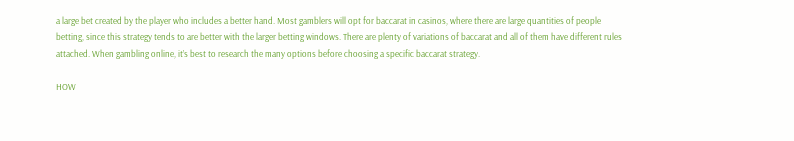a large bet created by the player who includes a better hand. Most gamblers will opt for baccarat in casinos, where there are large quantities of people betting, since this strategy tends to are better with the larger betting windows. There are plenty of variations of baccarat and all of them have different rules attached. When gambling online, it’s best to research the many options before choosing a specific baccarat strategy.

HOW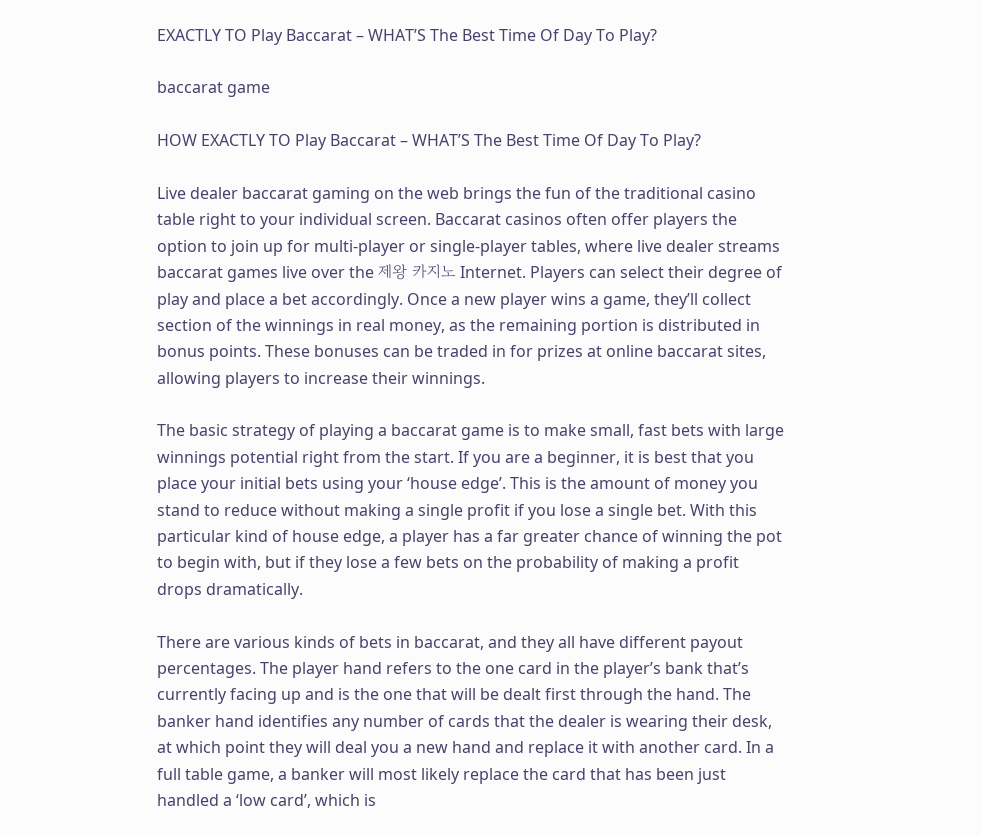EXACTLY TO Play Baccarat – WHAT’S The Best Time Of Day To Play?

baccarat game

HOW EXACTLY TO Play Baccarat – WHAT’S The Best Time Of Day To Play?

Live dealer baccarat gaming on the web brings the fun of the traditional casino table right to your individual screen. Baccarat casinos often offer players the option to join up for multi-player or single-player tables, where live dealer streams baccarat games live over the 제왕 카지노 Internet. Players can select their degree of play and place a bet accordingly. Once a new player wins a game, they’ll collect section of the winnings in real money, as the remaining portion is distributed in bonus points. These bonuses can be traded in for prizes at online baccarat sites, allowing players to increase their winnings.

The basic strategy of playing a baccarat game is to make small, fast bets with large winnings potential right from the start. If you are a beginner, it is best that you place your initial bets using your ‘house edge’. This is the amount of money you stand to reduce without making a single profit if you lose a single bet. With this particular kind of house edge, a player has a far greater chance of winning the pot to begin with, but if they lose a few bets on the probability of making a profit drops dramatically.

There are various kinds of bets in baccarat, and they all have different payout percentages. The player hand refers to the one card in the player’s bank that’s currently facing up and is the one that will be dealt first through the hand. The banker hand identifies any number of cards that the dealer is wearing their desk, at which point they will deal you a new hand and replace it with another card. In a full table game, a banker will most likely replace the card that has been just handled a ‘low card’, which is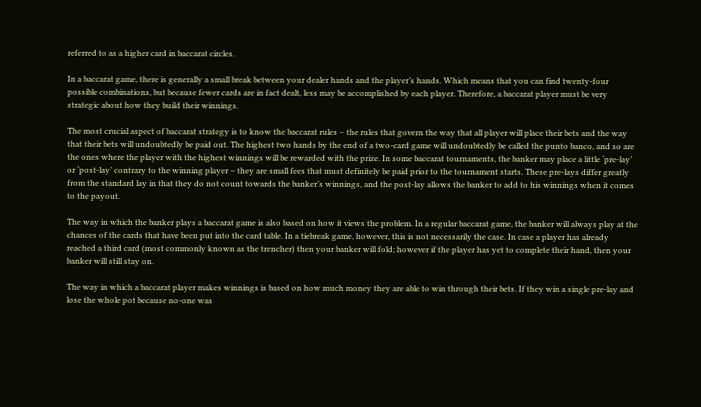referred to as a higher card in baccarat circles.

In a baccarat game, there is generally a small break between your dealer hands and the player’s hands. Which means that you can find twenty-four possible combinations, but because fewer cards are in fact dealt, less may be accomplished by each player. Therefore, a baccarat player must be very strategic about how they build their winnings.

The most crucial aspect of baccarat strategy is to know the baccarat rules – the rules that govern the way that all player will place their bets and the way that their bets will undoubtedly be paid out. The highest two hands by the end of a two-card game will undoubtedly be called the punto banco, and so are the ones where the player with the highest winnings will be rewarded with the prize. In some baccarat tournaments, the banker may place a little ‘pre-lay’ or ‘post-lay’ contrary to the winning player – they are small fees that must definitely be paid prior to the tournament starts. These pre-lays differ greatly from the standard lay in that they do not count towards the banker’s winnings, and the post-lay allows the banker to add to his winnings when it comes to the payout.

The way in which the banker plays a baccarat game is also based on how it views the problem. In a regular baccarat game, the banker will always play at the chances of the cards that have been put into the card table. In a tiebreak game, however, this is not necessarily the case. In case a player has already reached a third card (most commonly known as the trencher) then your banker will fold; however if the player has yet to complete their hand, then your banker will still stay on.

The way in which a baccarat player makes winnings is based on how much money they are able to win through their bets. If they win a single pre-lay and lose the whole pot because no-one was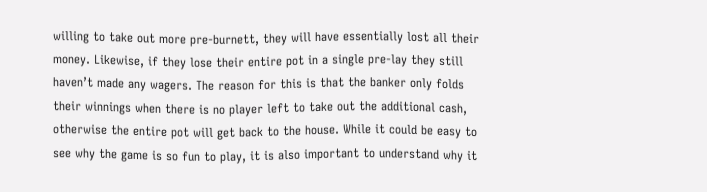willing to take out more pre-burnett, they will have essentially lost all their money. Likewise, if they lose their entire pot in a single pre-lay they still haven’t made any wagers. The reason for this is that the banker only folds their winnings when there is no player left to take out the additional cash, otherwise the entire pot will get back to the house. While it could be easy to see why the game is so fun to play, it is also important to understand why it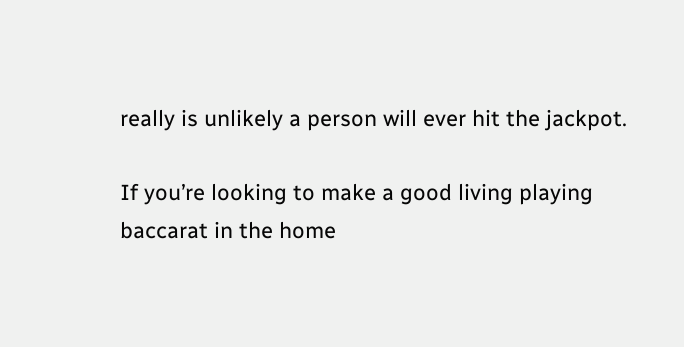really is unlikely a person will ever hit the jackpot.

If you’re looking to make a good living playing baccarat in the home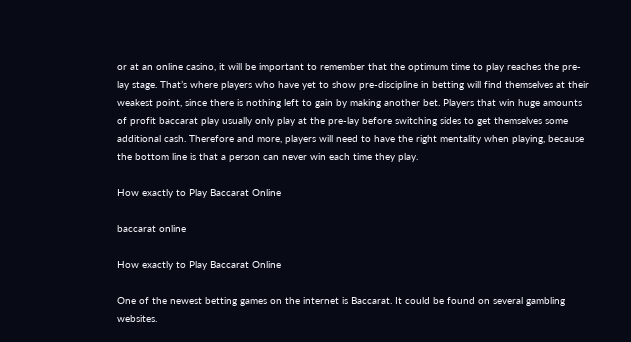or at an online casino, it will be important to remember that the optimum time to play reaches the pre-lay stage. That’s where players who have yet to show pre-discipline in betting will find themselves at their weakest point, since there is nothing left to gain by making another bet. Players that win huge amounts of profit baccarat play usually only play at the pre-lay before switching sides to get themselves some additional cash. Therefore and more, players will need to have the right mentality when playing, because the bottom line is that a person can never win each time they play.

How exactly to Play Baccarat Online

baccarat online

How exactly to Play Baccarat Online

One of the newest betting games on the internet is Baccarat. It could be found on several gambling websites.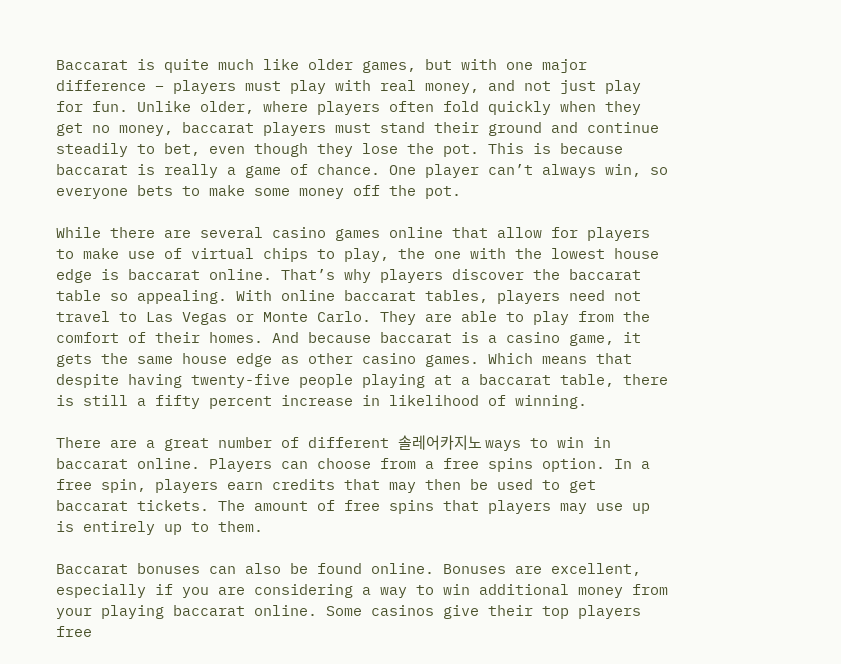Baccarat is quite much like older games, but with one major difference – players must play with real money, and not just play for fun. Unlike older, where players often fold quickly when they get no money, baccarat players must stand their ground and continue steadily to bet, even though they lose the pot. This is because baccarat is really a game of chance. One player can’t always win, so everyone bets to make some money off the pot.

While there are several casino games online that allow for players to make use of virtual chips to play, the one with the lowest house edge is baccarat online. That’s why players discover the baccarat table so appealing. With online baccarat tables, players need not travel to Las Vegas or Monte Carlo. They are able to play from the comfort of their homes. And because baccarat is a casino game, it gets the same house edge as other casino games. Which means that despite having twenty-five people playing at a baccarat table, there is still a fifty percent increase in likelihood of winning.

There are a great number of different 솔레어카지노 ways to win in baccarat online. Players can choose from a free spins option. In a free spin, players earn credits that may then be used to get baccarat tickets. The amount of free spins that players may use up is entirely up to them.

Baccarat bonuses can also be found online. Bonuses are excellent, especially if you are considering a way to win additional money from your playing baccarat online. Some casinos give their top players free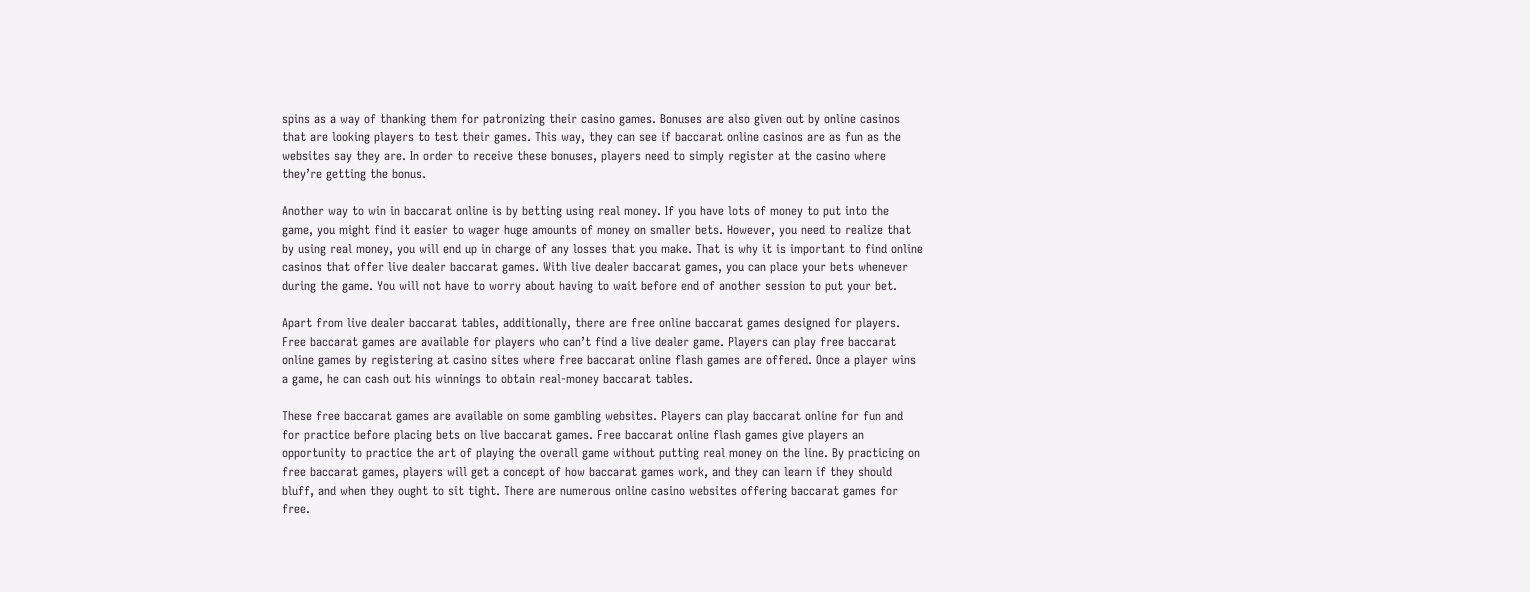spins as a way of thanking them for patronizing their casino games. Bonuses are also given out by online casinos that are looking players to test their games. This way, they can see if baccarat online casinos are as fun as the websites say they are. In order to receive these bonuses, players need to simply register at the casino where they’re getting the bonus.

Another way to win in baccarat online is by betting using real money. If you have lots of money to put into the game, you might find it easier to wager huge amounts of money on smaller bets. However, you need to realize that by using real money, you will end up in charge of any losses that you make. That is why it is important to find online casinos that offer live dealer baccarat games. With live dealer baccarat games, you can place your bets whenever during the game. You will not have to worry about having to wait before end of another session to put your bet.

Apart from live dealer baccarat tables, additionally, there are free online baccarat games designed for players. Free baccarat games are available for players who can’t find a live dealer game. Players can play free baccarat online games by registering at casino sites where free baccarat online flash games are offered. Once a player wins a game, he can cash out his winnings to obtain real-money baccarat tables.

These free baccarat games are available on some gambling websites. Players can play baccarat online for fun and for practice before placing bets on live baccarat games. Free baccarat online flash games give players an opportunity to practice the art of playing the overall game without putting real money on the line. By practicing on free baccarat games, players will get a concept of how baccarat games work, and they can learn if they should bluff, and when they ought to sit tight. There are numerous online casino websites offering baccarat games for free.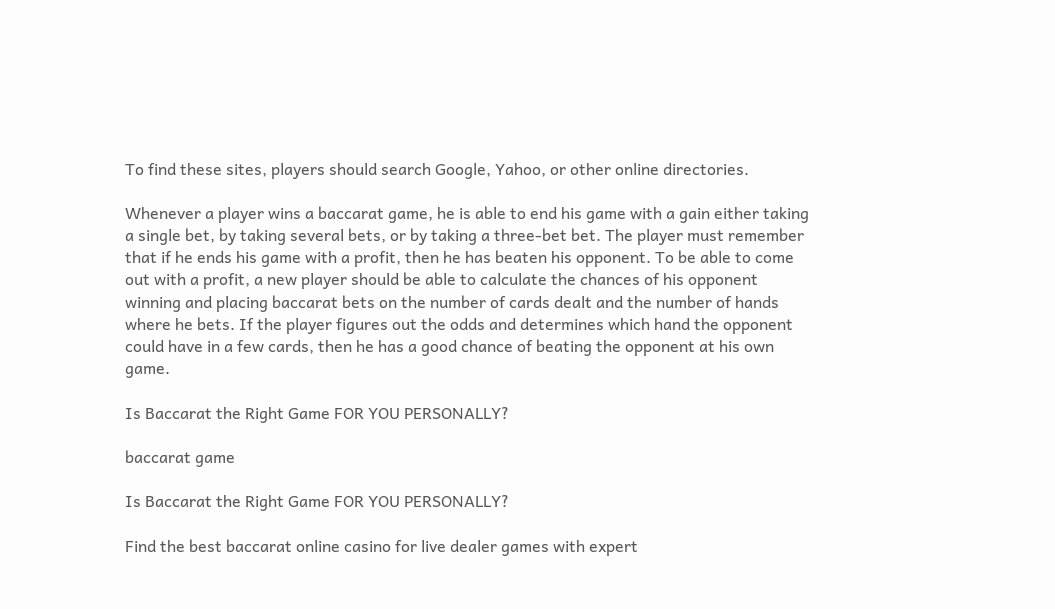To find these sites, players should search Google, Yahoo, or other online directories.

Whenever a player wins a baccarat game, he is able to end his game with a gain either taking a single bet, by taking several bets, or by taking a three-bet bet. The player must remember that if he ends his game with a profit, then he has beaten his opponent. To be able to come out with a profit, a new player should be able to calculate the chances of his opponent winning and placing baccarat bets on the number of cards dealt and the number of hands where he bets. If the player figures out the odds and determines which hand the opponent could have in a few cards, then he has a good chance of beating the opponent at his own game.

Is Baccarat the Right Game FOR YOU PERSONALLY?

baccarat game

Is Baccarat the Right Game FOR YOU PERSONALLY?

Find the best baccarat online casino for live dealer games with expert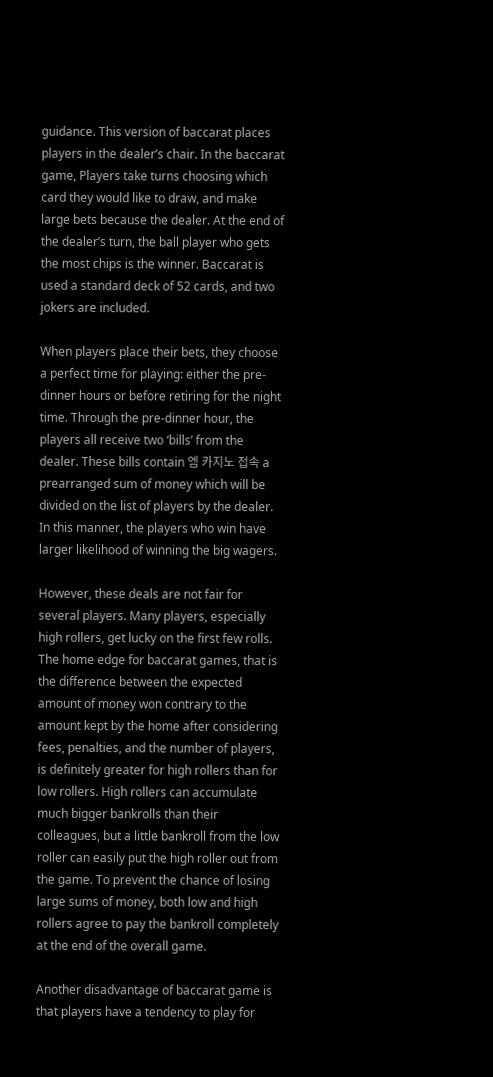guidance. This version of baccarat places players in the dealer’s chair. In the baccarat game, Players take turns choosing which card they would like to draw, and make large bets because the dealer. At the end of the dealer’s turn, the ball player who gets the most chips is the winner. Baccarat is used a standard deck of 52 cards, and two jokers are included.

When players place their bets, they choose a perfect time for playing: either the pre-dinner hours or before retiring for the night time. Through the pre-dinner hour, the players all receive two ‘bills’ from the dealer. These bills contain 엠 카지노 접속 a prearranged sum of money which will be divided on the list of players by the dealer. In this manner, the players who win have larger likelihood of winning the big wagers.

However, these deals are not fair for several players. Many players, especially high rollers, get lucky on the first few rolls. The home edge for baccarat games, that is the difference between the expected amount of money won contrary to the amount kept by the home after considering fees, penalties, and the number of players, is definitely greater for high rollers than for low rollers. High rollers can accumulate much bigger bankrolls than their colleagues, but a little bankroll from the low roller can easily put the high roller out from the game. To prevent the chance of losing large sums of money, both low and high rollers agree to pay the bankroll completely at the end of the overall game.

Another disadvantage of baccarat game is that players have a tendency to play for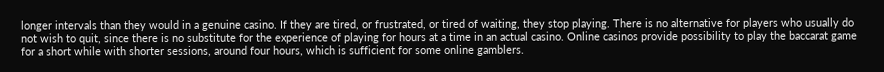longer intervals than they would in a genuine casino. If they are tired, or frustrated, or tired of waiting, they stop playing. There is no alternative for players who usually do not wish to quit, since there is no substitute for the experience of playing for hours at a time in an actual casino. Online casinos provide possibility to play the baccarat game for a short while with shorter sessions, around four hours, which is sufficient for some online gamblers.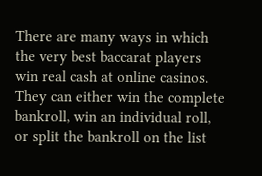There are many ways in which the very best baccarat players win real cash at online casinos. They can either win the complete bankroll, win an individual roll, or split the bankroll on the list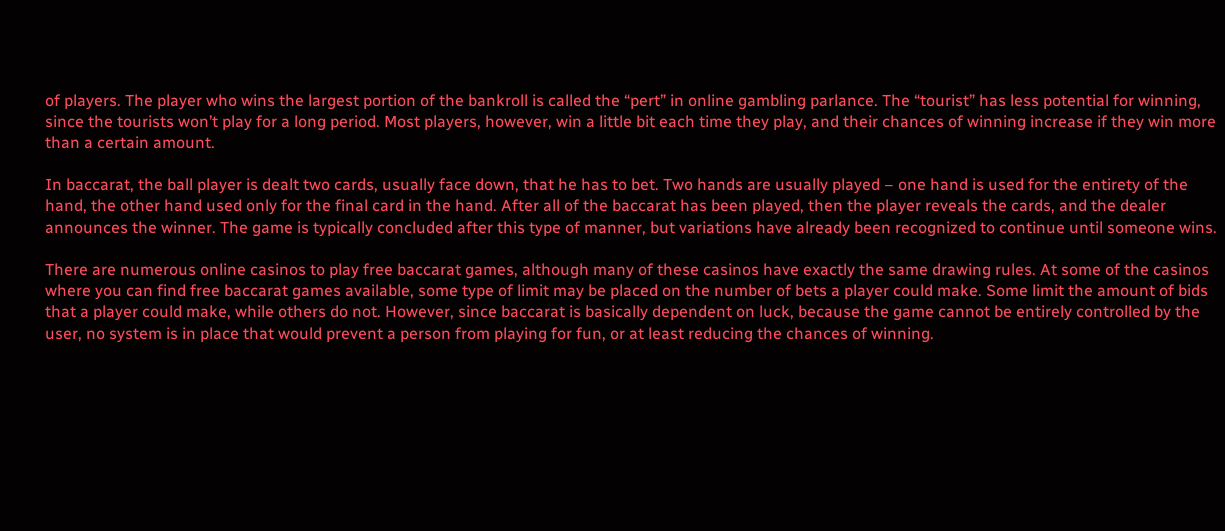of players. The player who wins the largest portion of the bankroll is called the “pert” in online gambling parlance. The “tourist” has less potential for winning, since the tourists won’t play for a long period. Most players, however, win a little bit each time they play, and their chances of winning increase if they win more than a certain amount.

In baccarat, the ball player is dealt two cards, usually face down, that he has to bet. Two hands are usually played – one hand is used for the entirety of the hand, the other hand used only for the final card in the hand. After all of the baccarat has been played, then the player reveals the cards, and the dealer announces the winner. The game is typically concluded after this type of manner, but variations have already been recognized to continue until someone wins.

There are numerous online casinos to play free baccarat games, although many of these casinos have exactly the same drawing rules. At some of the casinos where you can find free baccarat games available, some type of limit may be placed on the number of bets a player could make. Some limit the amount of bids that a player could make, while others do not. However, since baccarat is basically dependent on luck, because the game cannot be entirely controlled by the user, no system is in place that would prevent a person from playing for fun, or at least reducing the chances of winning.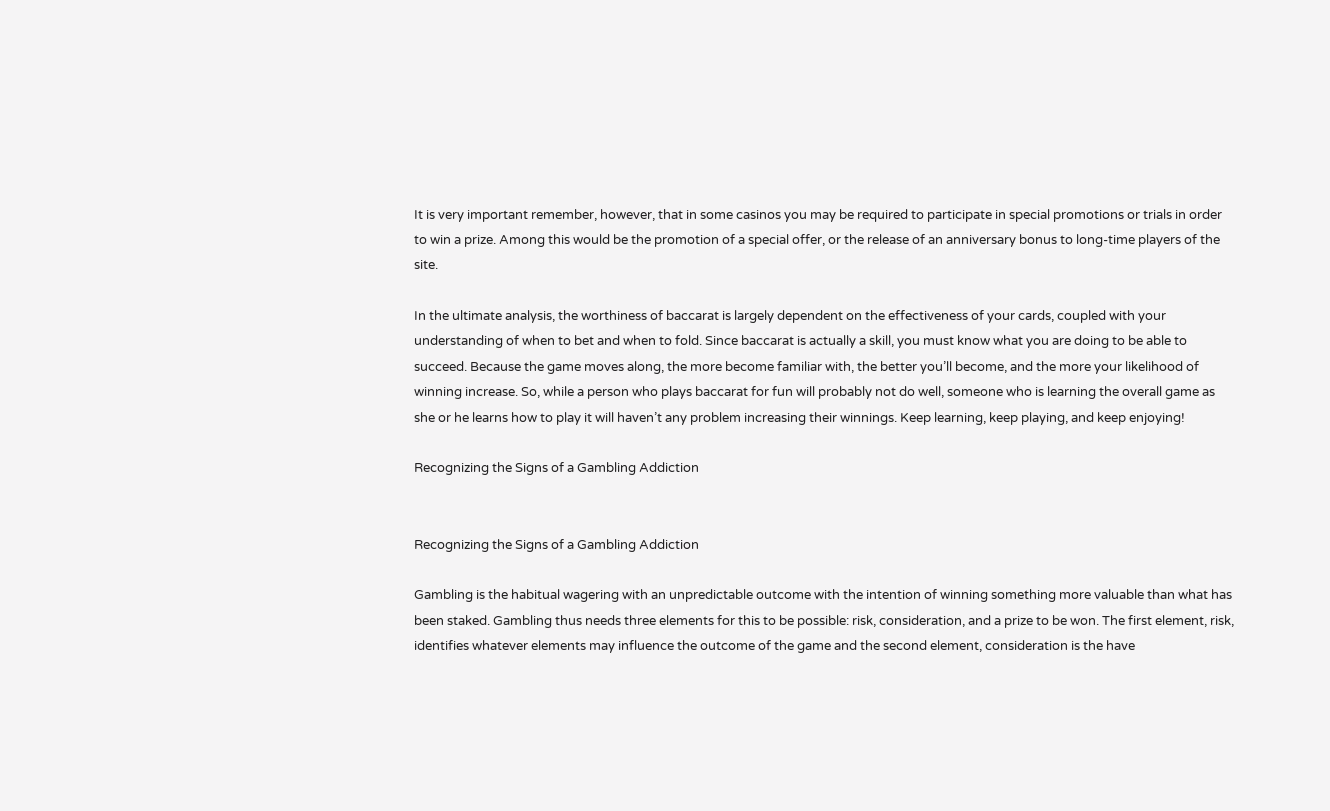It is very important remember, however, that in some casinos you may be required to participate in special promotions or trials in order to win a prize. Among this would be the promotion of a special offer, or the release of an anniversary bonus to long-time players of the site.

In the ultimate analysis, the worthiness of baccarat is largely dependent on the effectiveness of your cards, coupled with your understanding of when to bet and when to fold. Since baccarat is actually a skill, you must know what you are doing to be able to succeed. Because the game moves along, the more become familiar with, the better you’ll become, and the more your likelihood of winning increase. So, while a person who plays baccarat for fun will probably not do well, someone who is learning the overall game as she or he learns how to play it will haven’t any problem increasing their winnings. Keep learning, keep playing, and keep enjoying!

Recognizing the Signs of a Gambling Addiction


Recognizing the Signs of a Gambling Addiction

Gambling is the habitual wagering with an unpredictable outcome with the intention of winning something more valuable than what has been staked. Gambling thus needs three elements for this to be possible: risk, consideration, and a prize to be won. The first element, risk, identifies whatever elements may influence the outcome of the game and the second element, consideration is the have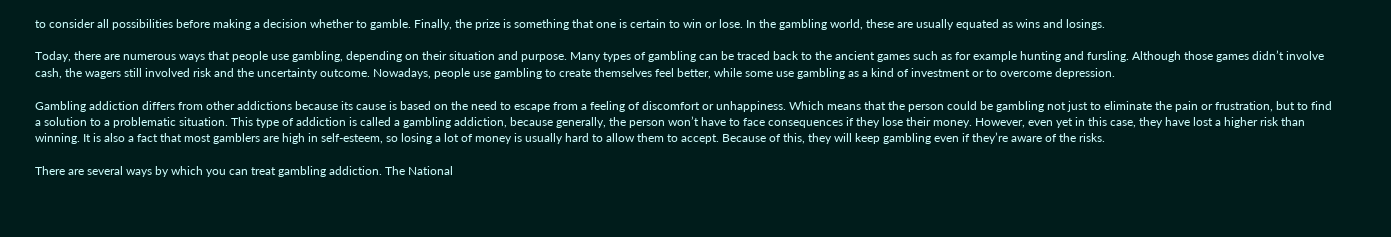to consider all possibilities before making a decision whether to gamble. Finally, the prize is something that one is certain to win or lose. In the gambling world, these are usually equated as wins and losings.

Today, there are numerous ways that people use gambling, depending on their situation and purpose. Many types of gambling can be traced back to the ancient games such as for example hunting and fursling. Although those games didn’t involve cash, the wagers still involved risk and the uncertainty outcome. Nowadays, people use gambling to create themselves feel better, while some use gambling as a kind of investment or to overcome depression.

Gambling addiction differs from other addictions because its cause is based on the need to escape from a feeling of discomfort or unhappiness. Which means that the person could be gambling not just to eliminate the pain or frustration, but to find a solution to a problematic situation. This type of addiction is called a gambling addiction, because generally, the person won’t have to face consequences if they lose their money. However, even yet in this case, they have lost a higher risk than winning. It is also a fact that most gamblers are high in self-esteem, so losing a lot of money is usually hard to allow them to accept. Because of this, they will keep gambling even if they’re aware of the risks.

There are several ways by which you can treat gambling addiction. The National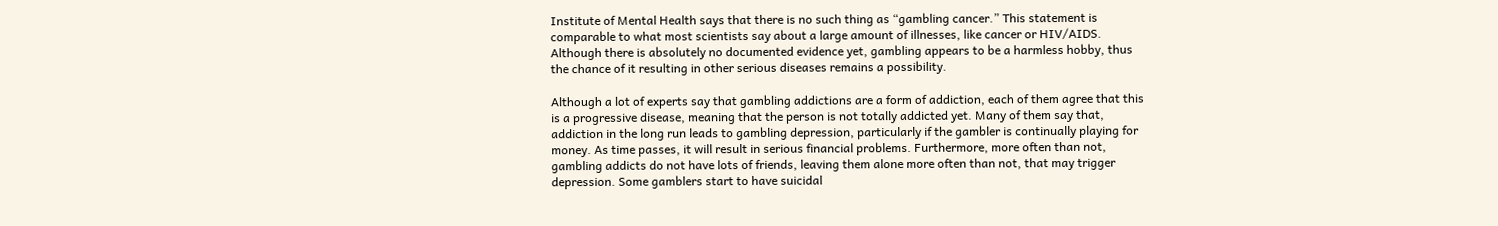Institute of Mental Health says that there is no such thing as “gambling cancer.” This statement is comparable to what most scientists say about a large amount of illnesses, like cancer or HIV/AIDS. Although there is absolutely no documented evidence yet, gambling appears to be a harmless hobby, thus the chance of it resulting in other serious diseases remains a possibility.

Although a lot of experts say that gambling addictions are a form of addiction, each of them agree that this is a progressive disease, meaning that the person is not totally addicted yet. Many of them say that, addiction in the long run leads to gambling depression, particularly if the gambler is continually playing for money. As time passes, it will result in serious financial problems. Furthermore, more often than not, gambling addicts do not have lots of friends, leaving them alone more often than not, that may trigger depression. Some gamblers start to have suicidal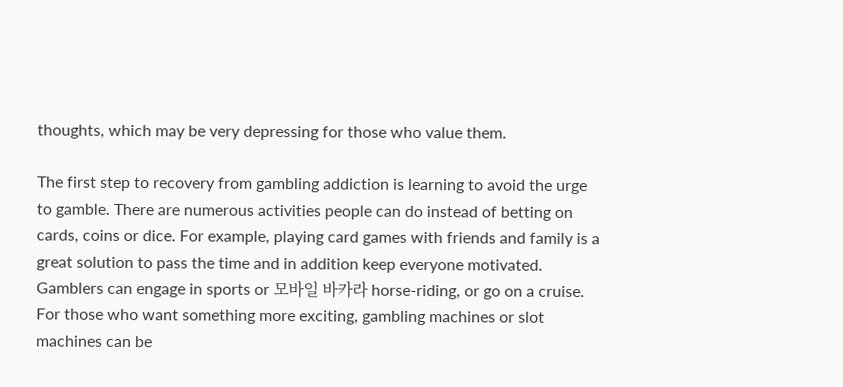thoughts, which may be very depressing for those who value them.

The first step to recovery from gambling addiction is learning to avoid the urge to gamble. There are numerous activities people can do instead of betting on cards, coins or dice. For example, playing card games with friends and family is a great solution to pass the time and in addition keep everyone motivated. Gamblers can engage in sports or 모바일 바카라 horse-riding, or go on a cruise. For those who want something more exciting, gambling machines or slot machines can be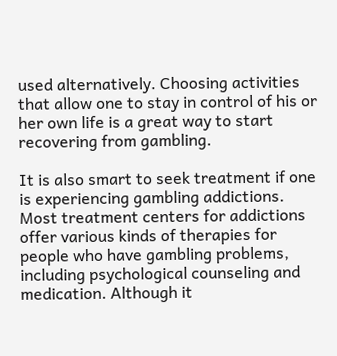used alternatively. Choosing activities that allow one to stay in control of his or her own life is a great way to start recovering from gambling.

It is also smart to seek treatment if one is experiencing gambling addictions. Most treatment centers for addictions offer various kinds of therapies for people who have gambling problems, including psychological counseling and medication. Although it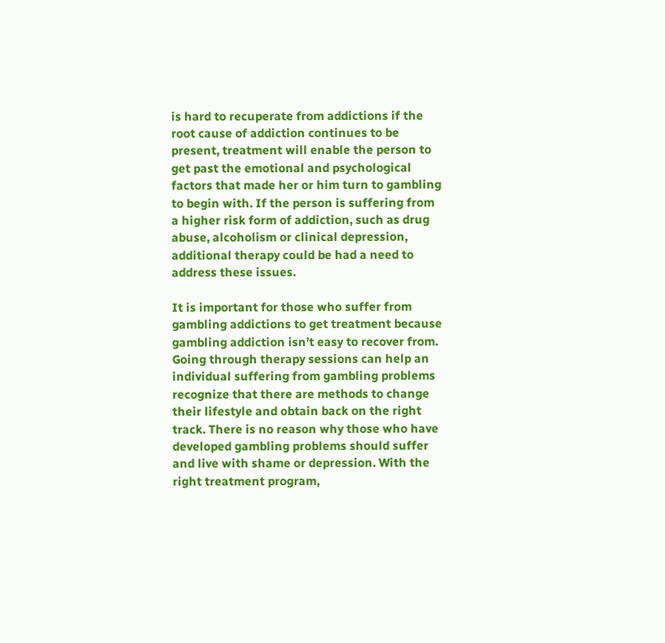is hard to recuperate from addictions if the root cause of addiction continues to be present, treatment will enable the person to get past the emotional and psychological factors that made her or him turn to gambling to begin with. If the person is suffering from a higher risk form of addiction, such as drug abuse, alcoholism or clinical depression, additional therapy could be had a need to address these issues.

It is important for those who suffer from gambling addictions to get treatment because gambling addiction isn’t easy to recover from. Going through therapy sessions can help an individual suffering from gambling problems recognize that there are methods to change their lifestyle and obtain back on the right track. There is no reason why those who have developed gambling problems should suffer and live with shame or depression. With the right treatment program,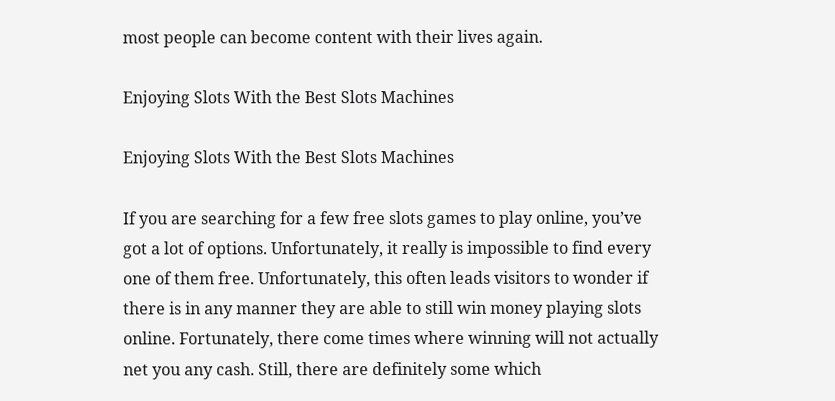most people can become content with their lives again.

Enjoying Slots With the Best Slots Machines

Enjoying Slots With the Best Slots Machines

If you are searching for a few free slots games to play online, you’ve got a lot of options. Unfortunately, it really is impossible to find every one of them free. Unfortunately, this often leads visitors to wonder if there is in any manner they are able to still win money playing slots online. Fortunately, there come times where winning will not actually net you any cash. Still, there are definitely some which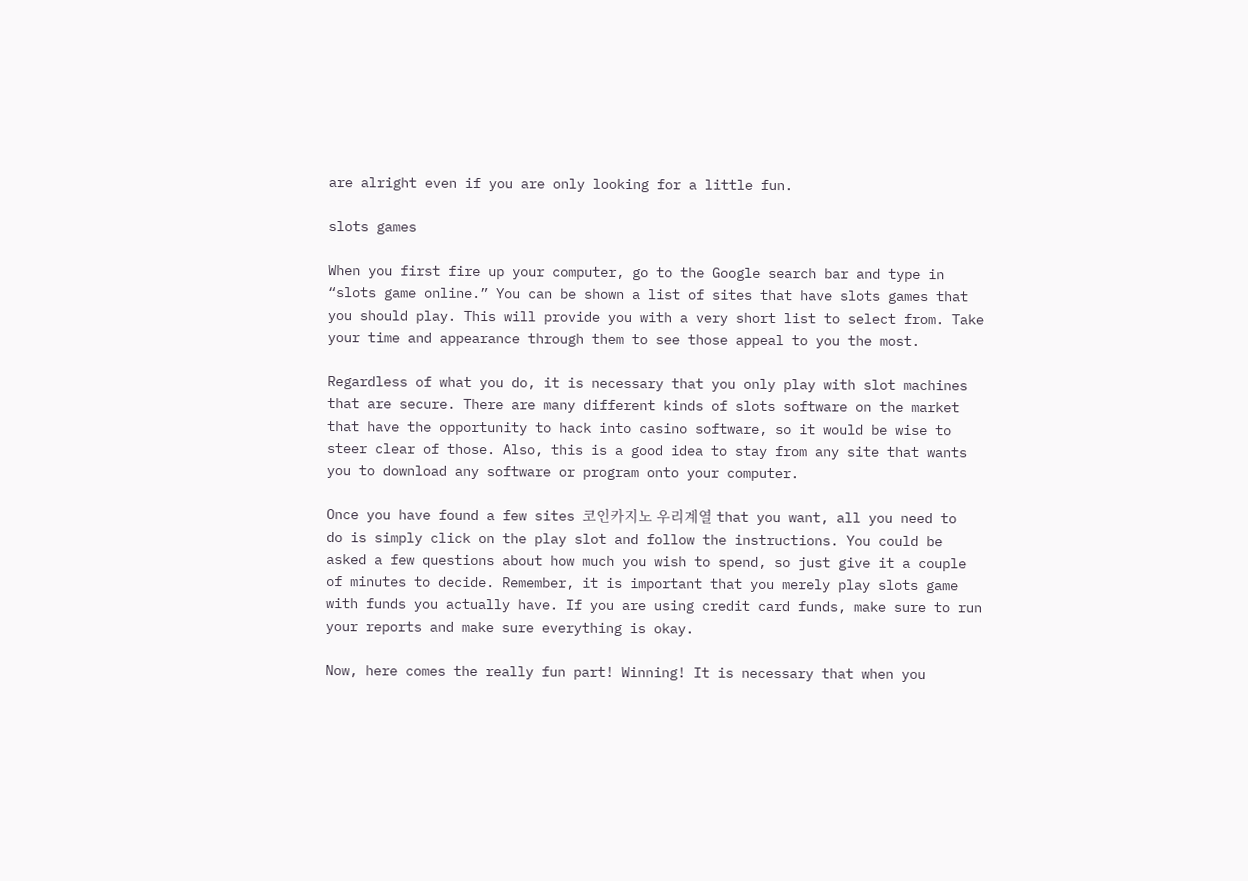are alright even if you are only looking for a little fun.

slots games

When you first fire up your computer, go to the Google search bar and type in “slots game online.” You can be shown a list of sites that have slots games that you should play. This will provide you with a very short list to select from. Take your time and appearance through them to see those appeal to you the most.

Regardless of what you do, it is necessary that you only play with slot machines that are secure. There are many different kinds of slots software on the market that have the opportunity to hack into casino software, so it would be wise to steer clear of those. Also, this is a good idea to stay from any site that wants you to download any software or program onto your computer.

Once you have found a few sites 코인카지노 우리계열 that you want, all you need to do is simply click on the play slot and follow the instructions. You could be asked a few questions about how much you wish to spend, so just give it a couple of minutes to decide. Remember, it is important that you merely play slots game with funds you actually have. If you are using credit card funds, make sure to run your reports and make sure everything is okay.

Now, here comes the really fun part! Winning! It is necessary that when you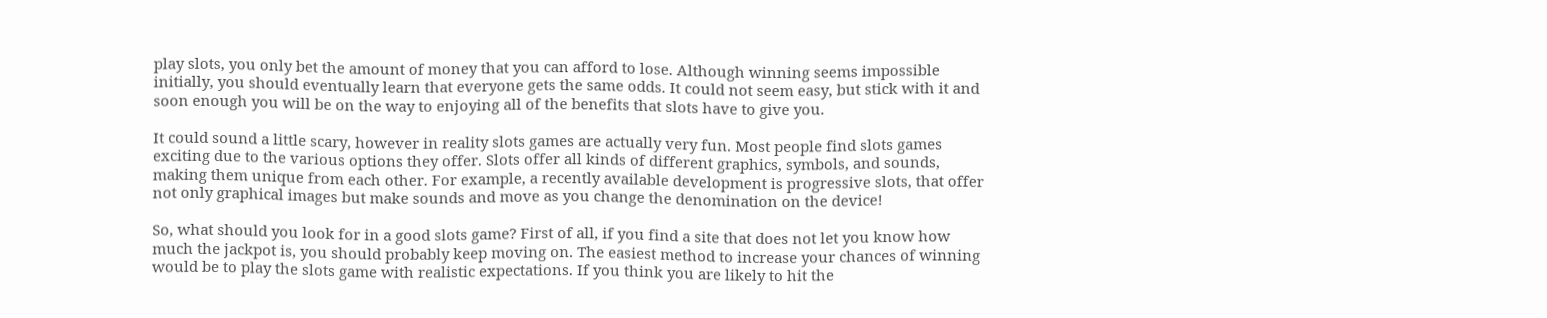play slots, you only bet the amount of money that you can afford to lose. Although winning seems impossible initially, you should eventually learn that everyone gets the same odds. It could not seem easy, but stick with it and soon enough you will be on the way to enjoying all of the benefits that slots have to give you.

It could sound a little scary, however in reality slots games are actually very fun. Most people find slots games exciting due to the various options they offer. Slots offer all kinds of different graphics, symbols, and sounds, making them unique from each other. For example, a recently available development is progressive slots, that offer not only graphical images but make sounds and move as you change the denomination on the device!

So, what should you look for in a good slots game? First of all, if you find a site that does not let you know how much the jackpot is, you should probably keep moving on. The easiest method to increase your chances of winning would be to play the slots game with realistic expectations. If you think you are likely to hit the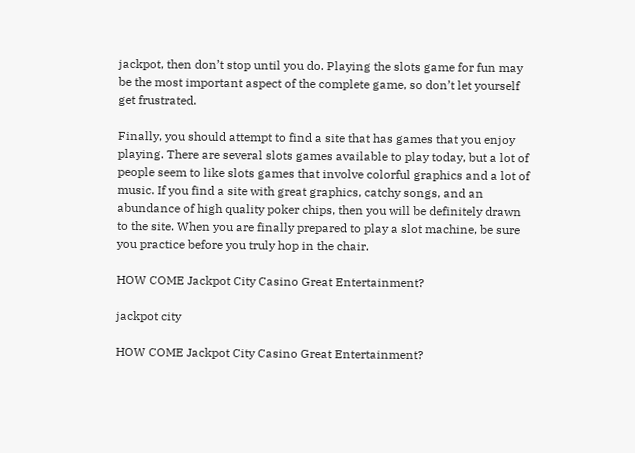jackpot, then don’t stop until you do. Playing the slots game for fun may be the most important aspect of the complete game, so don’t let yourself get frustrated.

Finally, you should attempt to find a site that has games that you enjoy playing. There are several slots games available to play today, but a lot of people seem to like slots games that involve colorful graphics and a lot of music. If you find a site with great graphics, catchy songs, and an abundance of high quality poker chips, then you will be definitely drawn to the site. When you are finally prepared to play a slot machine, be sure you practice before you truly hop in the chair.

HOW COME Jackpot City Casino Great Entertainment?

jackpot city

HOW COME Jackpot City Casino Great Entertainment?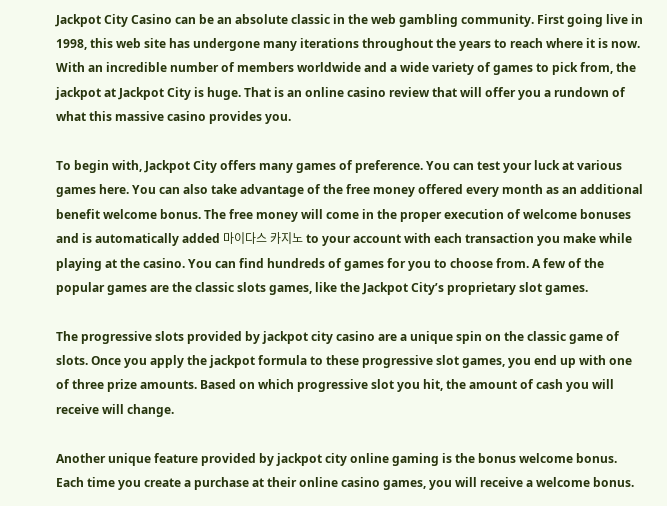Jackpot City Casino can be an absolute classic in the web gambling community. First going live in 1998, this web site has undergone many iterations throughout the years to reach where it is now. With an incredible number of members worldwide and a wide variety of games to pick from, the jackpot at Jackpot City is huge. That is an online casino review that will offer you a rundown of what this massive casino provides you.

To begin with, Jackpot City offers many games of preference. You can test your luck at various games here. You can also take advantage of the free money offered every month as an additional benefit welcome bonus. The free money will come in the proper execution of welcome bonuses and is automatically added 마이다스 카지노 to your account with each transaction you make while playing at the casino. You can find hundreds of games for you to choose from. A few of the popular games are the classic slots games, like the Jackpot City’s proprietary slot games.

The progressive slots provided by jackpot city casino are a unique spin on the classic game of slots. Once you apply the jackpot formula to these progressive slot games, you end up with one of three prize amounts. Based on which progressive slot you hit, the amount of cash you will receive will change.

Another unique feature provided by jackpot city online gaming is the bonus welcome bonus. Each time you create a purchase at their online casino games, you will receive a welcome bonus.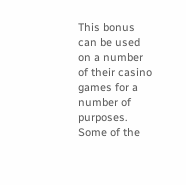This bonus can be used on a number of their casino games for a number of purposes. Some of the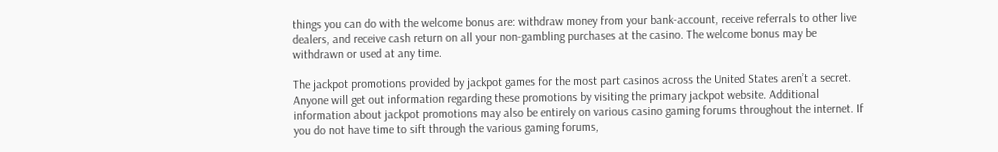things you can do with the welcome bonus are: withdraw money from your bank-account, receive referrals to other live dealers, and receive cash return on all your non-gambling purchases at the casino. The welcome bonus may be withdrawn or used at any time.

The jackpot promotions provided by jackpot games for the most part casinos across the United States aren’t a secret. Anyone will get out information regarding these promotions by visiting the primary jackpot website. Additional information about jackpot promotions may also be entirely on various casino gaming forums throughout the internet. If you do not have time to sift through the various gaming forums,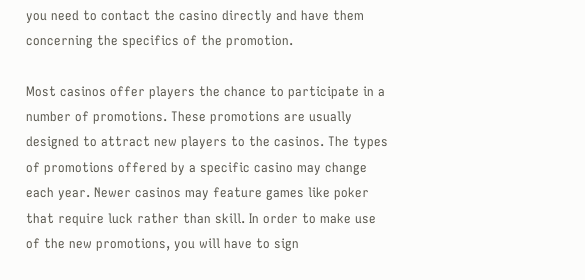you need to contact the casino directly and have them concerning the specifics of the promotion.

Most casinos offer players the chance to participate in a number of promotions. These promotions are usually designed to attract new players to the casinos. The types of promotions offered by a specific casino may change each year. Newer casinos may feature games like poker that require luck rather than skill. In order to make use of the new promotions, you will have to sign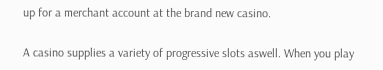up for a merchant account at the brand new casino.

A casino supplies a variety of progressive slots aswell. When you play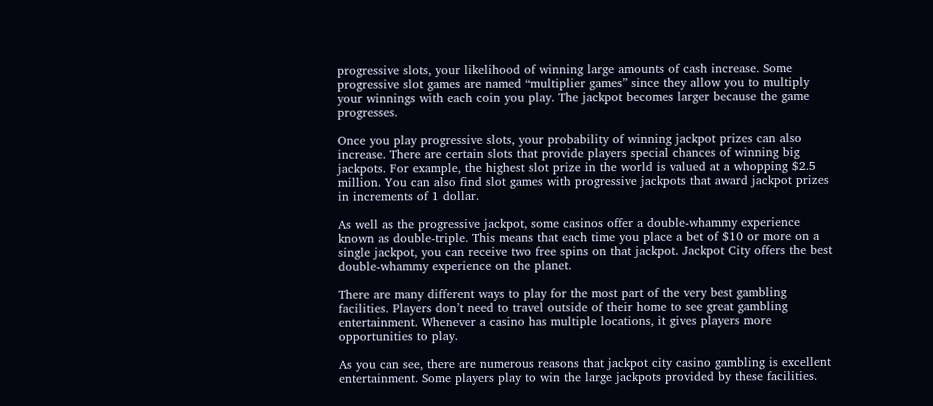progressive slots, your likelihood of winning large amounts of cash increase. Some progressive slot games are named “multiplier games” since they allow you to multiply your winnings with each coin you play. The jackpot becomes larger because the game progresses.

Once you play progressive slots, your probability of winning jackpot prizes can also increase. There are certain slots that provide players special chances of winning big jackpots. For example, the highest slot prize in the world is valued at a whopping $2.5 million. You can also find slot games with progressive jackpots that award jackpot prizes in increments of 1 dollar.

As well as the progressive jackpot, some casinos offer a double-whammy experience known as double-triple. This means that each time you place a bet of $10 or more on a single jackpot, you can receive two free spins on that jackpot. Jackpot City offers the best double-whammy experience on the planet.

There are many different ways to play for the most part of the very best gambling facilities. Players don’t need to travel outside of their home to see great gambling entertainment. Whenever a casino has multiple locations, it gives players more opportunities to play.

As you can see, there are numerous reasons that jackpot city casino gambling is excellent entertainment. Some players play to win the large jackpots provided by these facilities.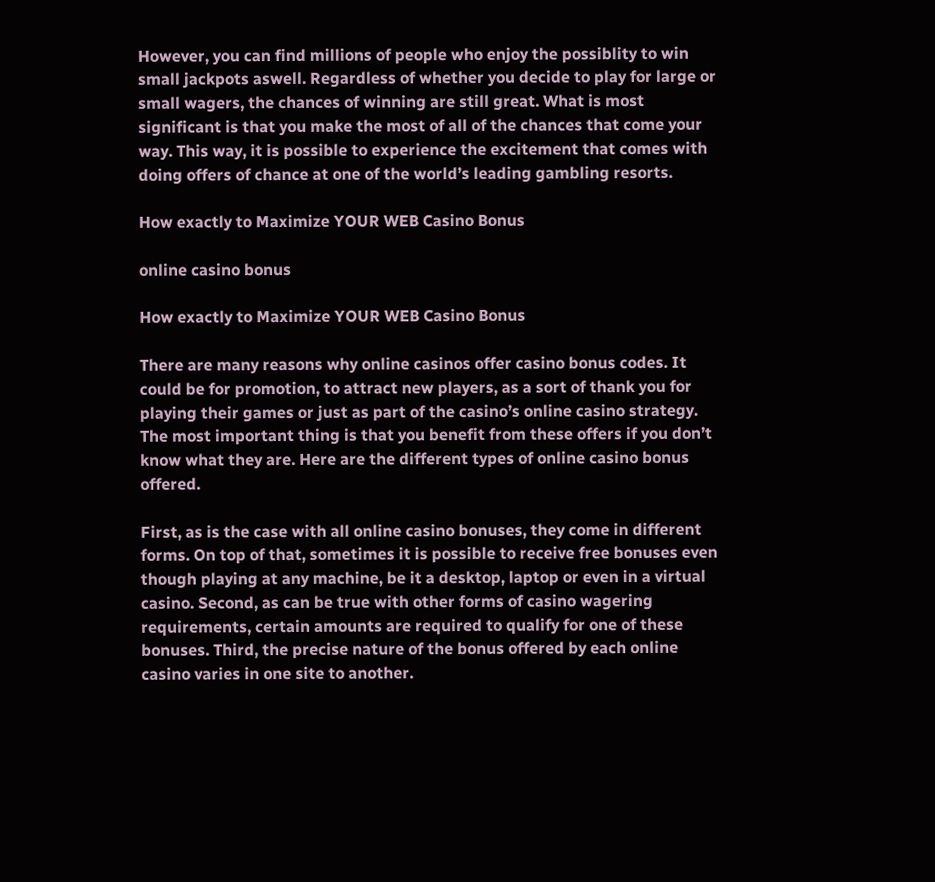However, you can find millions of people who enjoy the possiblity to win small jackpots aswell. Regardless of whether you decide to play for large or small wagers, the chances of winning are still great. What is most significant is that you make the most of all of the chances that come your way. This way, it is possible to experience the excitement that comes with doing offers of chance at one of the world’s leading gambling resorts.

How exactly to Maximize YOUR WEB Casino Bonus

online casino bonus

How exactly to Maximize YOUR WEB Casino Bonus

There are many reasons why online casinos offer casino bonus codes. It could be for promotion, to attract new players, as a sort of thank you for playing their games or just as part of the casino’s online casino strategy. The most important thing is that you benefit from these offers if you don’t know what they are. Here are the different types of online casino bonus offered.

First, as is the case with all online casino bonuses, they come in different forms. On top of that, sometimes it is possible to receive free bonuses even though playing at any machine, be it a desktop, laptop or even in a virtual casino. Second, as can be true with other forms of casino wagering requirements, certain amounts are required to qualify for one of these bonuses. Third, the precise nature of the bonus offered by each online casino varies in one site to another.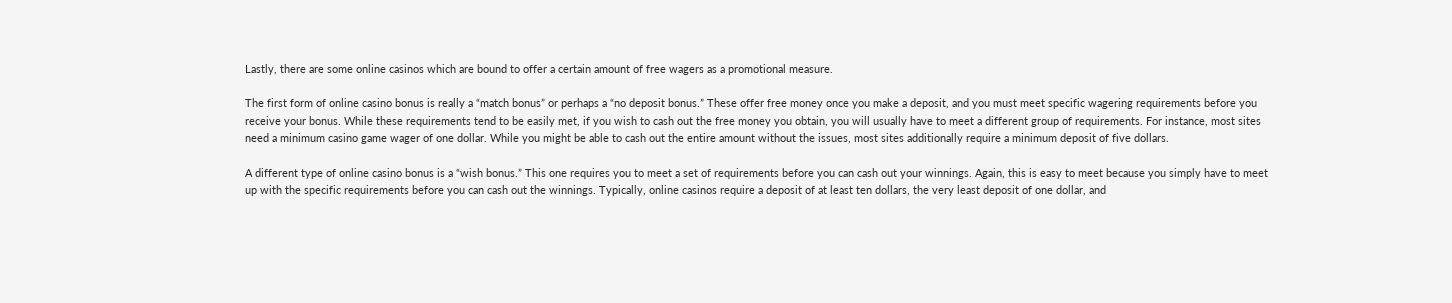Lastly, there are some online casinos which are bound to offer a certain amount of free wagers as a promotional measure.

The first form of online casino bonus is really a “match bonus” or perhaps a “no deposit bonus.” These offer free money once you make a deposit, and you must meet specific wagering requirements before you receive your bonus. While these requirements tend to be easily met, if you wish to cash out the free money you obtain, you will usually have to meet a different group of requirements. For instance, most sites need a minimum casino game wager of one dollar. While you might be able to cash out the entire amount without the issues, most sites additionally require a minimum deposit of five dollars.

A different type of online casino bonus is a “wish bonus.” This one requires you to meet a set of requirements before you can cash out your winnings. Again, this is easy to meet because you simply have to meet up with the specific requirements before you can cash out the winnings. Typically, online casinos require a deposit of at least ten dollars, the very least deposit of one dollar, and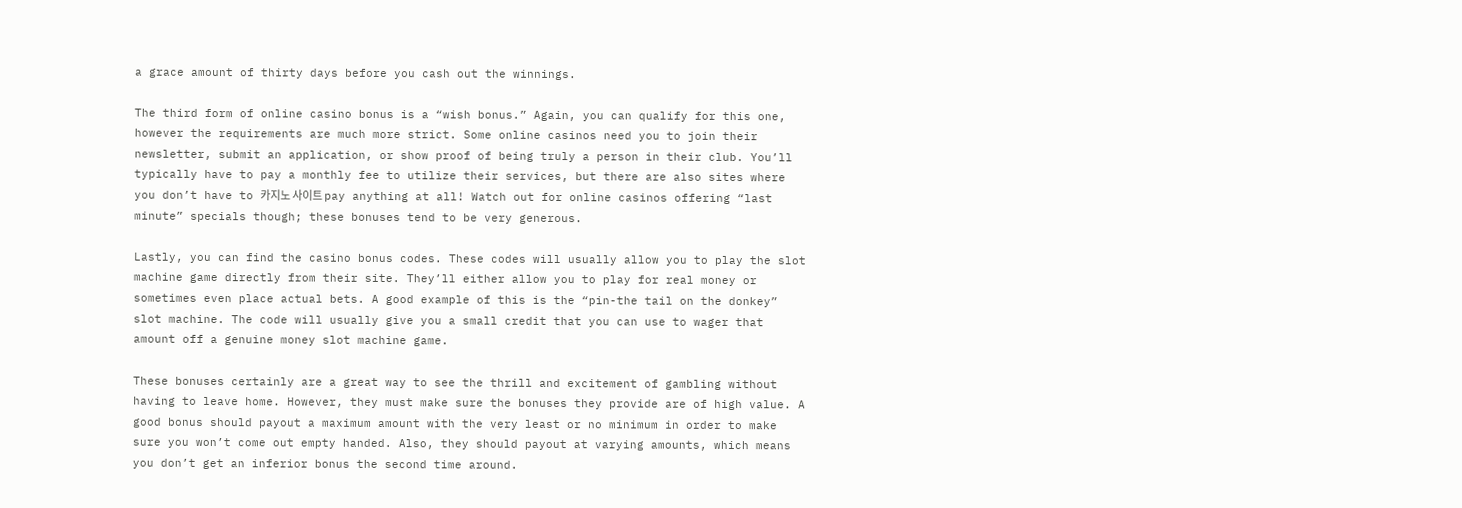a grace amount of thirty days before you cash out the winnings.

The third form of online casino bonus is a “wish bonus.” Again, you can qualify for this one, however the requirements are much more strict. Some online casinos need you to join their newsletter, submit an application, or show proof of being truly a person in their club. You’ll typically have to pay a monthly fee to utilize their services, but there are also sites where you don’t have to 카지노 사이트 pay anything at all! Watch out for online casinos offering “last minute” specials though; these bonuses tend to be very generous.

Lastly, you can find the casino bonus codes. These codes will usually allow you to play the slot machine game directly from their site. They’ll either allow you to play for real money or sometimes even place actual bets. A good example of this is the “pin-the tail on the donkey” slot machine. The code will usually give you a small credit that you can use to wager that amount off a genuine money slot machine game.

These bonuses certainly are a great way to see the thrill and excitement of gambling without having to leave home. However, they must make sure the bonuses they provide are of high value. A good bonus should payout a maximum amount with the very least or no minimum in order to make sure you won’t come out empty handed. Also, they should payout at varying amounts, which means you don’t get an inferior bonus the second time around.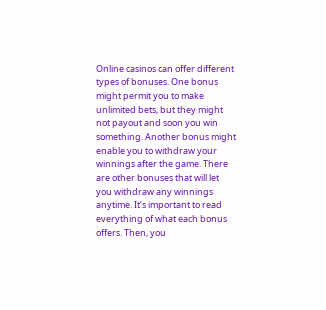Online casinos can offer different types of bonuses. One bonus might permit you to make unlimited bets, but they might not payout and soon you win something. Another bonus might enable you to withdraw your winnings after the game. There are other bonuses that will let you withdraw any winnings anytime. It’s important to read everything of what each bonus offers. Then, you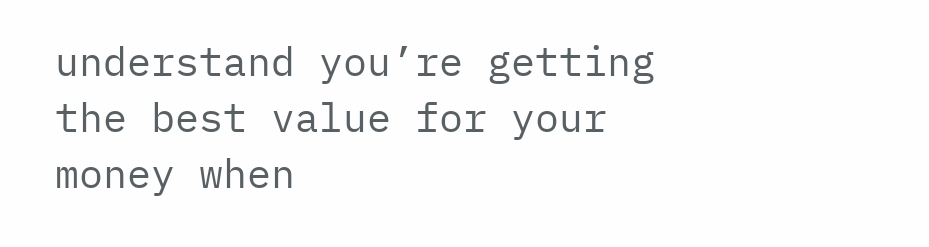understand you’re getting the best value for your money when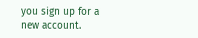you sign up for a new account.